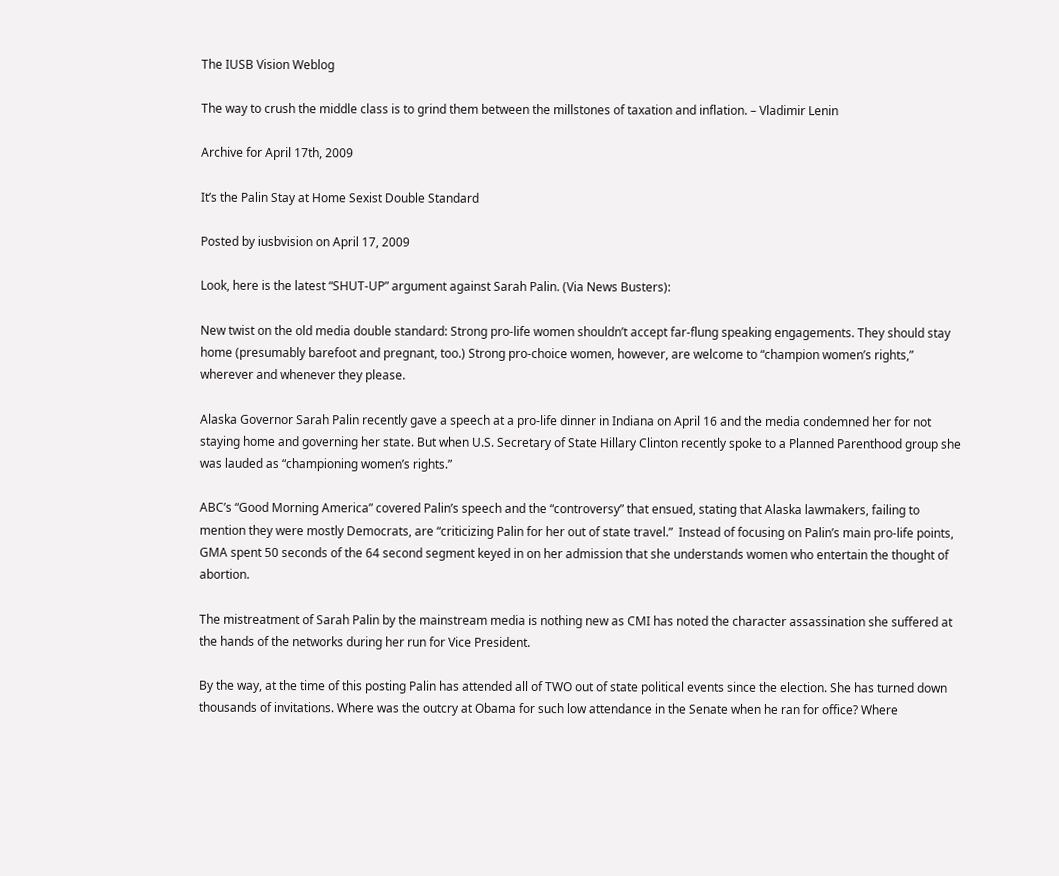The IUSB Vision Weblog

The way to crush the middle class is to grind them between the millstones of taxation and inflation. – Vladimir Lenin

Archive for April 17th, 2009

It’s the Palin Stay at Home Sexist Double Standard

Posted by iusbvision on April 17, 2009

Look, here is the latest “SHUT-UP” argument against Sarah Palin. (Via News Busters):

New twist on the old media double standard: Strong pro-life women shouldn’t accept far-flung speaking engagements. They should stay home (presumably barefoot and pregnant, too.) Strong pro-choice women, however, are welcome to “champion women’s rights,” wherever and whenever they please.

Alaska Governor Sarah Palin recently gave a speech at a pro-life dinner in Indiana on April 16 and the media condemned her for not staying home and governing her state. But when U.S. Secretary of State Hillary Clinton recently spoke to a Planned Parenthood group she was lauded as “championing women’s rights.”

ABC’s “Good Morning America” covered Palin’s speech and the “controversy” that ensued, stating that Alaska lawmakers, failing to mention they were mostly Democrats, are “criticizing Palin for her out of state travel.”  Instead of focusing on Palin’s main pro-life points, GMA spent 50 seconds of the 64 second segment keyed in on her admission that she understands women who entertain the thought of abortion.

The mistreatment of Sarah Palin by the mainstream media is nothing new as CMI has noted the character assassination she suffered at the hands of the networks during her run for Vice President.

By the way, at the time of this posting Palin has attended all of TWO out of state political events since the election. She has turned down thousands of invitations. Where was the outcry at Obama for such low attendance in the Senate when he ran for office? Where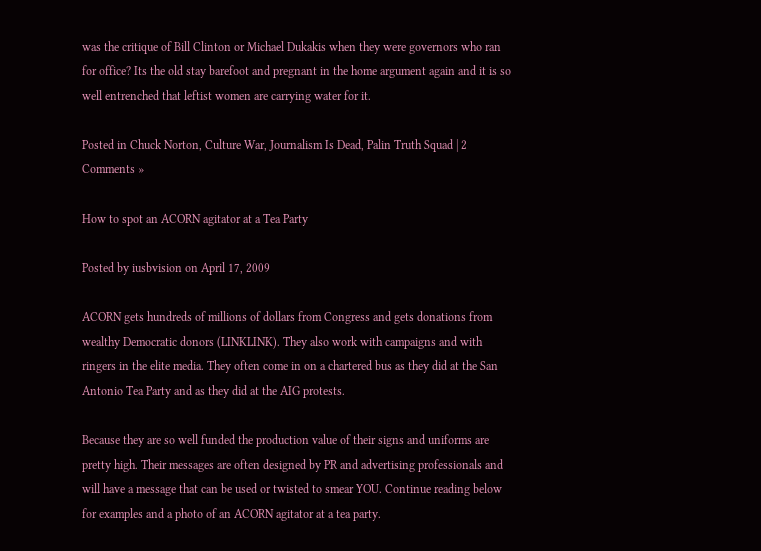was the critique of Bill Clinton or Michael Dukakis when they were governors who ran for office? Its the old stay barefoot and pregnant in the home argument again and it is so well entrenched that leftist women are carrying water for it.

Posted in Chuck Norton, Culture War, Journalism Is Dead, Palin Truth Squad | 2 Comments »

How to spot an ACORN agitator at a Tea Party

Posted by iusbvision on April 17, 2009

ACORN gets hundreds of millions of dollars from Congress and gets donations from wealthy Democratic donors (LINKLINK). They also work with campaigns and with ringers in the elite media. They often come in on a chartered bus as they did at the San Antonio Tea Party and as they did at the AIG protests.

Because they are so well funded the production value of their signs and uniforms are pretty high. Their messages are often designed by PR and advertising professionals and will have a message that can be used or twisted to smear YOU. Continue reading below for examples and a photo of an ACORN agitator at a tea party.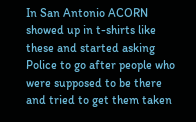In San Antonio ACORN showed up in t-shirts like these and started asking Police to go after people who were supposed to be there and tried to get them taken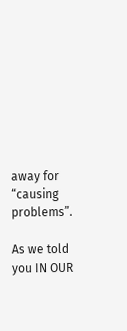away for “causing problems”.

As we told you IN OUR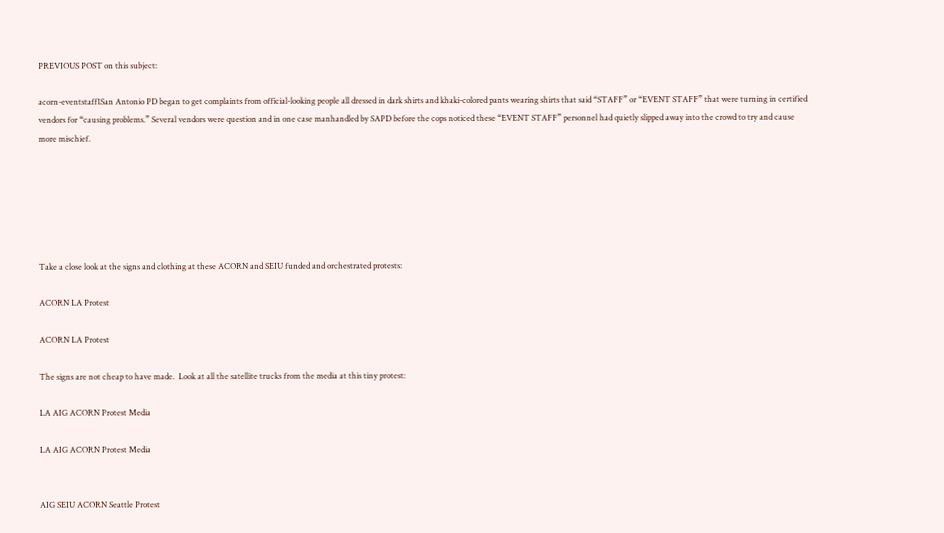PREVIOUS POST on this subject:

acorn-eventstaff1San Antonio PD began to get complaints from official-looking people all dressed in dark shirts and khaki-colored pants wearing shirts that said “STAFF” or “EVENT STAFF” that were turning in certified vendors for “causing problems.” Several vendors were question and in one case manhandled by SAPD before the cops noticed these “EVENT STAFF” personnel had quietly slipped away into the crowd to try and cause more mischief.






Take a close look at the signs and clothing at these ACORN and SEIU funded and orchestrated protests:

ACORN LA Protest

ACORN LA Protest

The signs are not cheap to have made.  Look at all the satellite trucks from the media at this tiny protest:

LA AIG ACORN Protest Media

LA AIG ACORN Protest Media


AIG SEIU ACORN Seattle Protest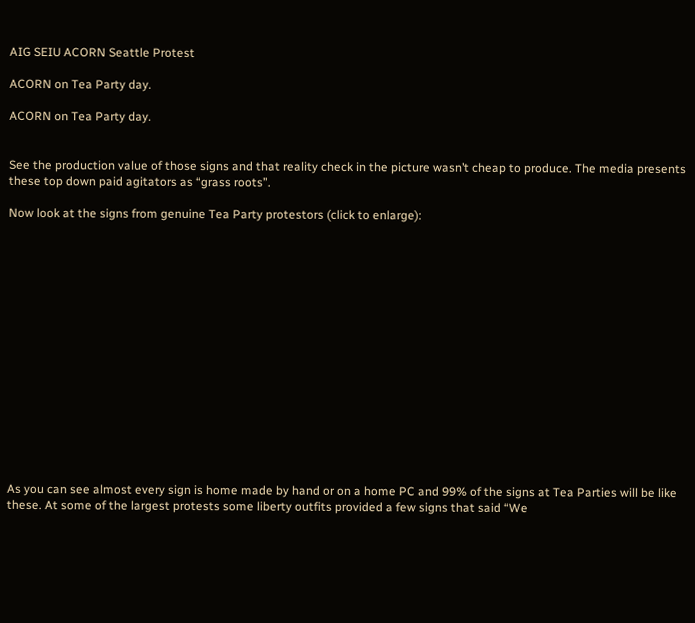AIG SEIU ACORN Seattle Protest

ACORN on Tea Party day.

ACORN on Tea Party day.


See the production value of those signs and that reality check in the picture wasn’t cheap to produce. The media presents these top down paid agitators as “grass roots”.

Now look at the signs from genuine Tea Party protestors (click to enlarge):
















As you can see almost every sign is home made by hand or on a home PC and 99% of the signs at Tea Parties will be like these. At some of the largest protests some liberty outfits provided a few signs that said “We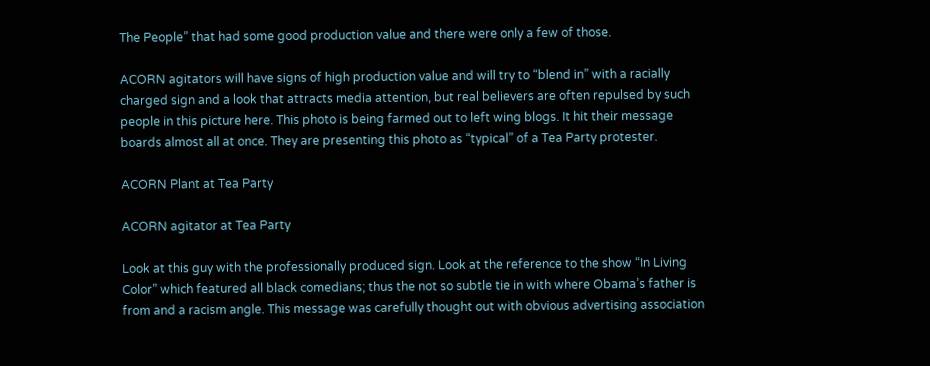The People” that had some good production value and there were only a few of those.

ACORN agitators will have signs of high production value and will try to “blend in” with a racially charged sign and a look that attracts media attention, but real believers are often repulsed by such people in this picture here. This photo is being farmed out to left wing blogs. It hit their message boards almost all at once. They are presenting this photo as “typical” of a Tea Party protester.

ACORN Plant at Tea Party

ACORN agitator at Tea Party

Look at this guy with the professionally produced sign. Look at the reference to the show “In Living Color” which featured all black comedians; thus the not so subtle tie in with where Obama’s father is from and a racism angle. This message was carefully thought out with obvious advertising association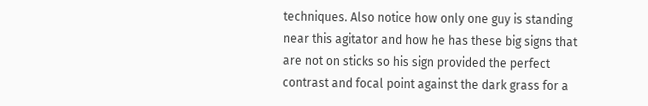techniques. Also notice how only one guy is standing near this agitator and how he has these big signs that are not on sticks so his sign provided the perfect contrast and focal point against the dark grass for a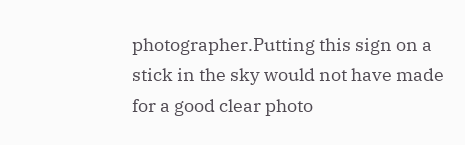photographer.Putting this sign on a stick in the sky would not have made for a good clear photo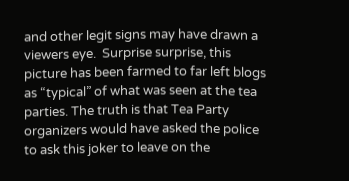and other legit signs may have drawn a viewers eye.  Surprise surprise, this picture has been farmed to far left blogs as “typical” of what was seen at the tea parties. The truth is that Tea Party organizers would have asked the police to ask this joker to leave on the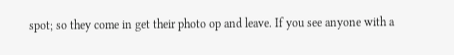spot; so they come in get their photo op and leave. If you see anyone with a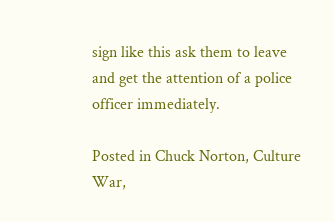sign like this ask them to leave and get the attention of a police officer immediately.

Posted in Chuck Norton, Culture War,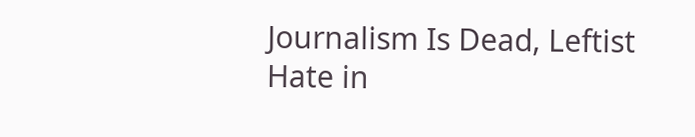Journalism Is Dead, Leftist Hate in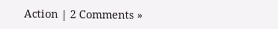Action | 2 Comments »